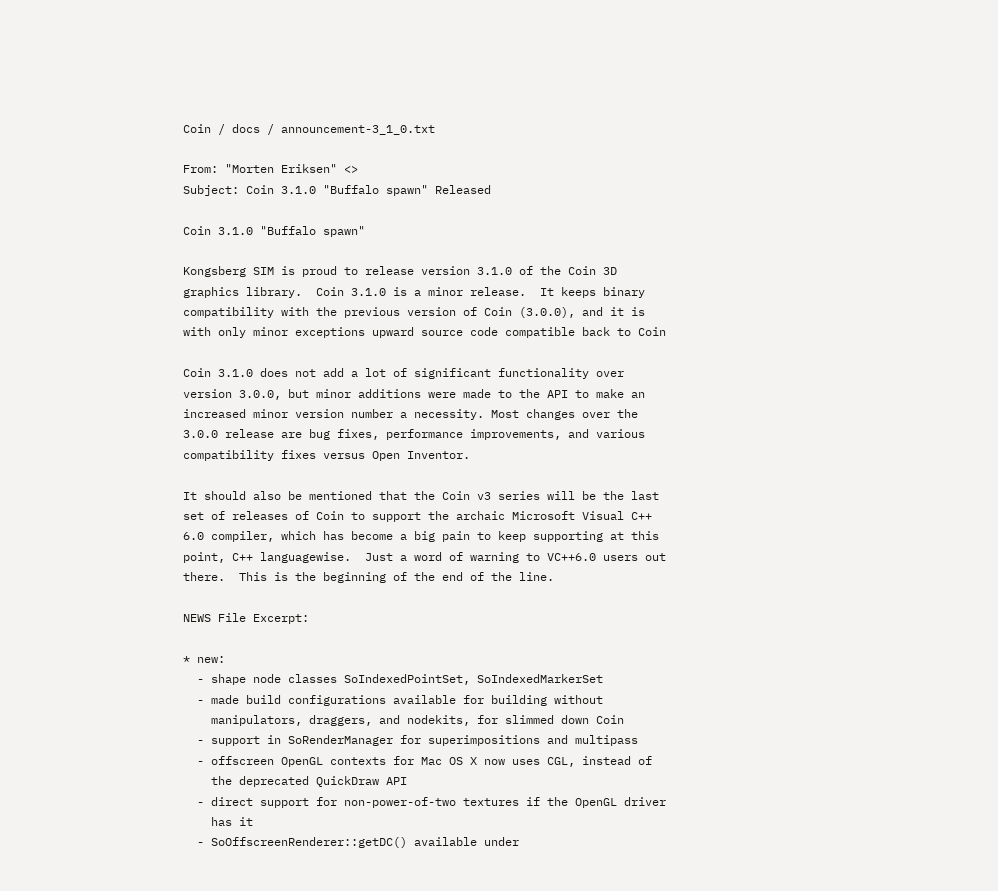Coin / docs / announcement-3_1_0.txt

From: "Morten Eriksen" <>
Subject: Coin 3.1.0 "Buffalo spawn" Released

Coin 3.1.0 "Buffalo spawn"

Kongsberg SIM is proud to release version 3.1.0 of the Coin 3D
graphics library.  Coin 3.1.0 is a minor release.  It keeps binary
compatibility with the previous version of Coin (3.0.0), and it is
with only minor exceptions upward source code compatible back to Coin

Coin 3.1.0 does not add a lot of significant functionality over
version 3.0.0, but minor additions were made to the API to make an
increased minor version number a necessity. Most changes over the
3.0.0 release are bug fixes, performance improvements, and various
compatibility fixes versus Open Inventor.

It should also be mentioned that the Coin v3 series will be the last
set of releases of Coin to support the archaic Microsoft Visual C++
6.0 compiler, which has become a big pain to keep supporting at this
point, C++ languagewise.  Just a word of warning to VC++6.0 users out
there.  This is the beginning of the end of the line.

NEWS File Excerpt:

* new:
  - shape node classes SoIndexedPointSet, SoIndexedMarkerSet
  - made build configurations available for building without
    manipulators, draggers, and nodekits, for slimmed down Coin
  - support in SoRenderManager for superimpositions and multipass
  - offscreen OpenGL contexts for Mac OS X now uses CGL, instead of
    the deprecated QuickDraw API
  - direct support for non-power-of-two textures if the OpenGL driver
    has it
  - SoOffscreenRenderer::getDC() available under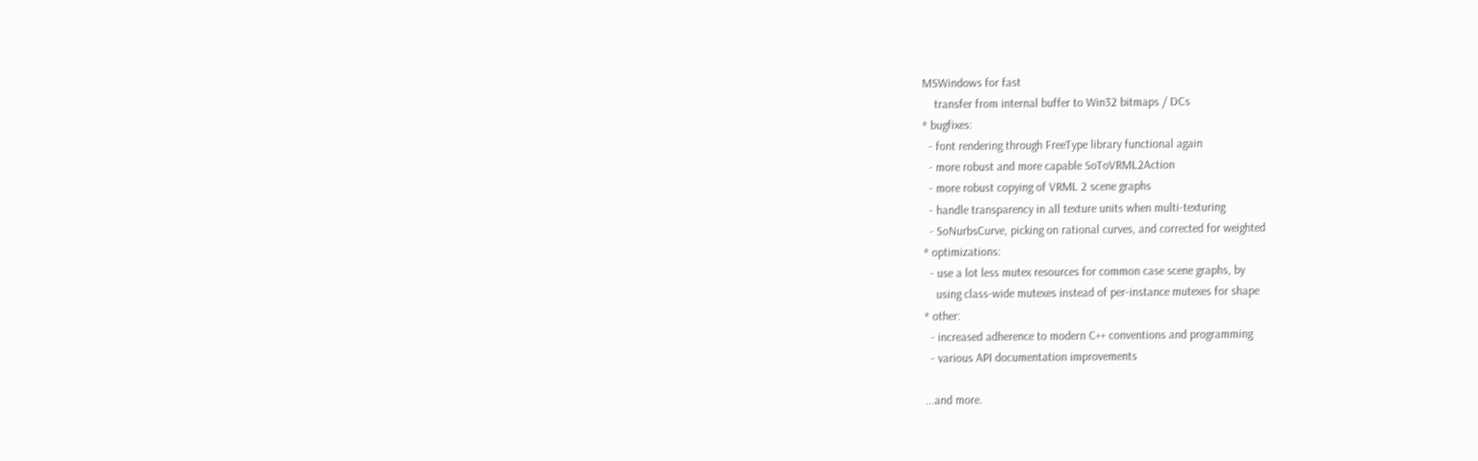MSWindows for fast
    transfer from internal buffer to Win32 bitmaps / DCs
* bugfixes:
  - font rendering through FreeType library functional again
  - more robust and more capable SoToVRML2Action
  - more robust copying of VRML 2 scene graphs
  - handle transparency in all texture units when multi-texturing
  - SoNurbsCurve, picking on rational curves, and corrected for weighted
* optimizations:
  - use a lot less mutex resources for common case scene graphs, by
    using class-wide mutexes instead of per-instance mutexes for shape
* other:
  - increased adherence to modern C++ conventions and programming
  - various API documentation improvements

...and more.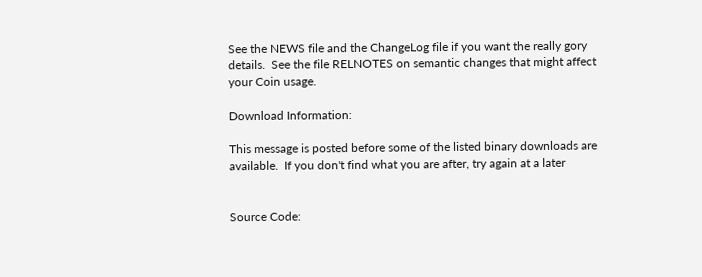See the NEWS file and the ChangeLog file if you want the really gory
details.  See the file RELNOTES on semantic changes that might affect
your Coin usage.

Download Information:

This message is posted before some of the listed binary downloads are
available.  If you don't find what you are after, try again at a later


Source Code: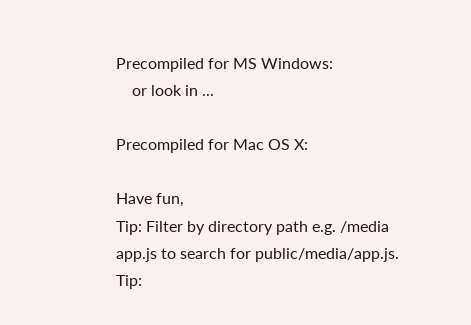Precompiled for MS Windows:
    or look in ...

Precompiled for Mac OS X:

Have fun,
Tip: Filter by directory path e.g. /media app.js to search for public/media/app.js.
Tip: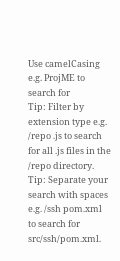Use camelCasing e.g. ProjME to search for
Tip: Filter by extension type e.g. /repo .js to search for all .js files in the /repo directory.
Tip: Separate your search with spaces e.g. /ssh pom.xml to search for src/ssh/pom.xml.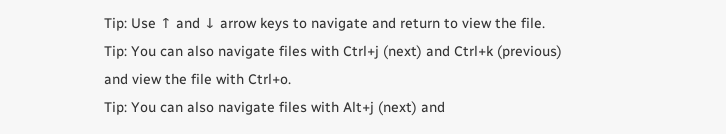Tip: Use ↑ and ↓ arrow keys to navigate and return to view the file.
Tip: You can also navigate files with Ctrl+j (next) and Ctrl+k (previous) and view the file with Ctrl+o.
Tip: You can also navigate files with Alt+j (next) and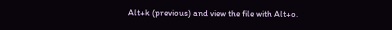Alt+k (previous) and view the file with Alt+o.